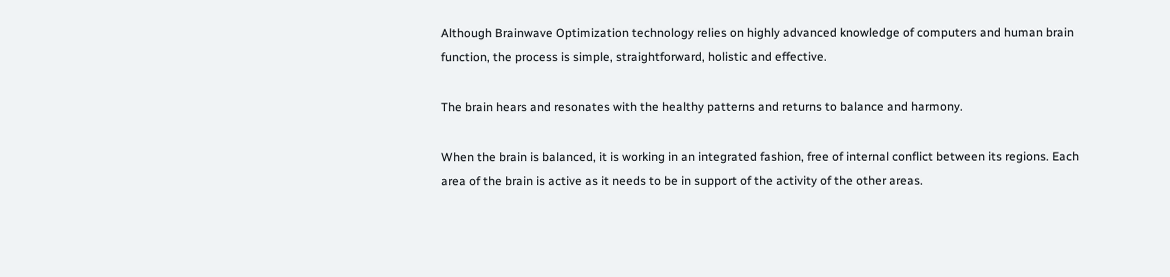Although Brainwave Optimization technology relies on highly advanced knowledge of computers and human brain function, the process is simple, straightforward, holistic and effective.

The brain hears and resonates with the healthy patterns and returns to balance and harmony.

When the brain is balanced, it is working in an integrated fashion, free of internal conflict between its regions. Each area of the brain is active as it needs to be in support of the activity of the other areas.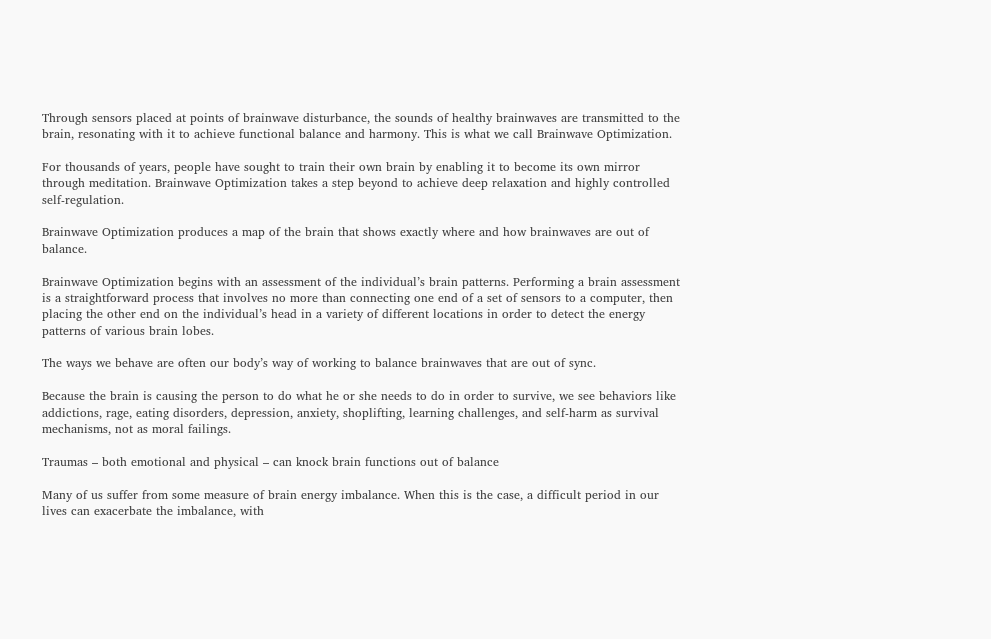Through sensors placed at points of brainwave disturbance, the sounds of healthy brainwaves are transmitted to the brain, resonating with it to achieve functional balance and harmony. This is what we call Brainwave Optimization.

For thousands of years, people have sought to train their own brain by enabling it to become its own mirror through meditation. Brainwave Optimization takes a step beyond to achieve deep relaxation and highly controlled self-regulation.

Brainwave Optimization produces a map of the brain that shows exactly where and how brainwaves are out of balance.

Brainwave Optimization begins with an assessment of the individual’s brain patterns. Performing a brain assessment is a straightforward process that involves no more than connecting one end of a set of sensors to a computer, then placing the other end on the individual’s head in a variety of different locations in order to detect the energy patterns of various brain lobes.

The ways we behave are often our body’s way of working to balance brainwaves that are out of sync.

Because the brain is causing the person to do what he or she needs to do in order to survive, we see behaviors like addictions, rage, eating disorders, depression, anxiety, shoplifting, learning challenges, and self-harm as survival mechanisms, not as moral failings.

Traumas – both emotional and physical – can knock brain functions out of balance

Many of us suffer from some measure of brain energy imbalance. When this is the case, a difficult period in our lives can exacerbate the imbalance, with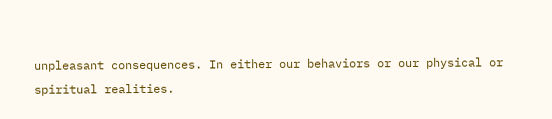unpleasant consequences. In either our behaviors or our physical or spiritual realities.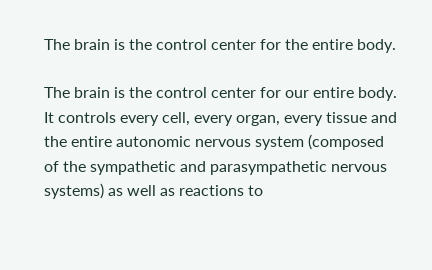The brain is the control center for the entire body.

The brain is the control center for our entire body. It controls every cell, every organ, every tissue and the entire autonomic nervous system (composed of the sympathetic and parasympathetic nervous systems) as well as reactions to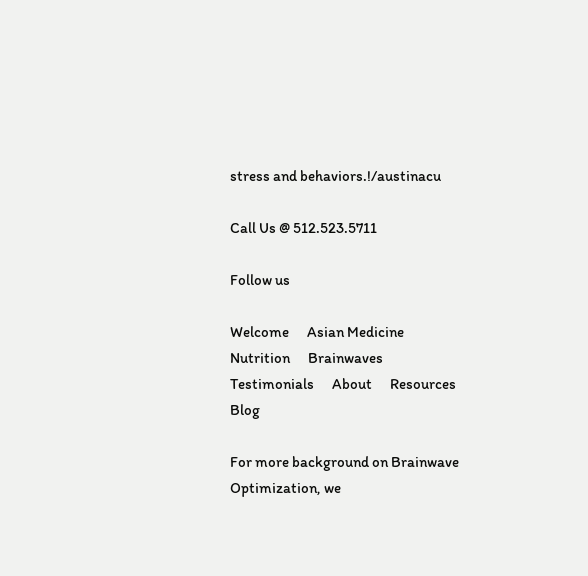stress and behaviors.!/austinacu

Call Us @ 512.523.5711

Follow us

Welcome      Asian Medicine     Nutrition      Brainwaves      Testimonials      About      Resources      Blog

For more background on Brainwave Optimization, we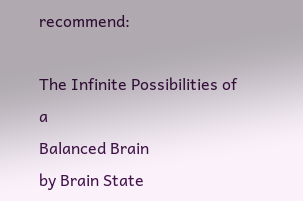recommend:

The Infinite Possibilities of a
Balanced Brain
by Brain State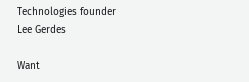Technologies founder
Lee Gerdes

Want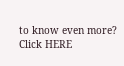to know even more?   Click HERE